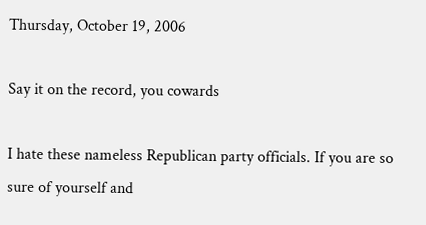Thursday, October 19, 2006

Say it on the record, you cowards

I hate these nameless Republican party officials. If you are so sure of yourself and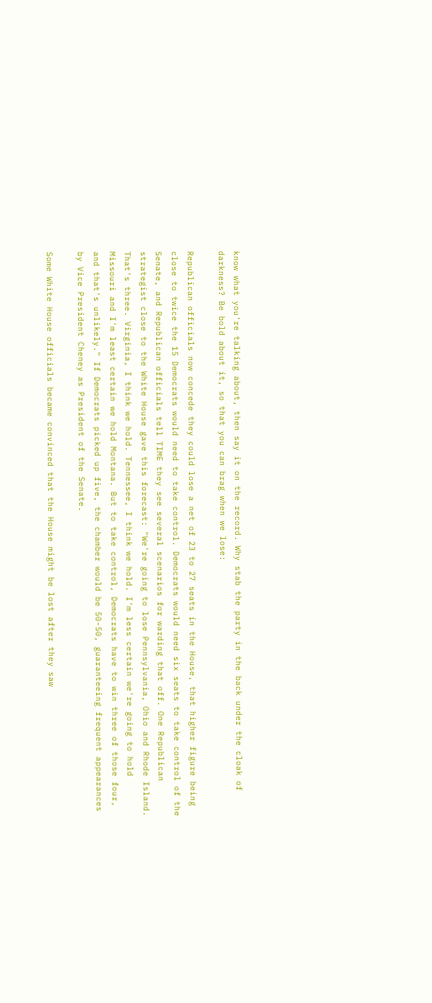know what you're talking about, then say it on the record. Why stab the party in the back under the cloak of darkness? Be bold about it, so that you can brag when we lose:

Republican officials now concede they could lose a net of 23 to 27 seats in the House, that higher figure being close to twice the 15 Democrats would need to take control. Democrats would need six seats to take control of the Senate, and Republican officials tell TIME they see several scenarios for warding that off. One Republican strategist close to the White House gave this forecast: "We're going to lose Pennsylvania, Ohio and Rhode Island. That's three. Virginia, I think we hold. Tennessee, I think we hold. I'm less certain we're going to hold Missouri and I'm least certain we hold Montana. But to take control, Democrats have to win three of those four, and that's unlikely." If Democrats picked up five, the chamber would be 50-50, guaranteeing frequent appearances by Vice President Cheney as President of the Senate.

Some White House officials became convinced that the House might be lost after they saw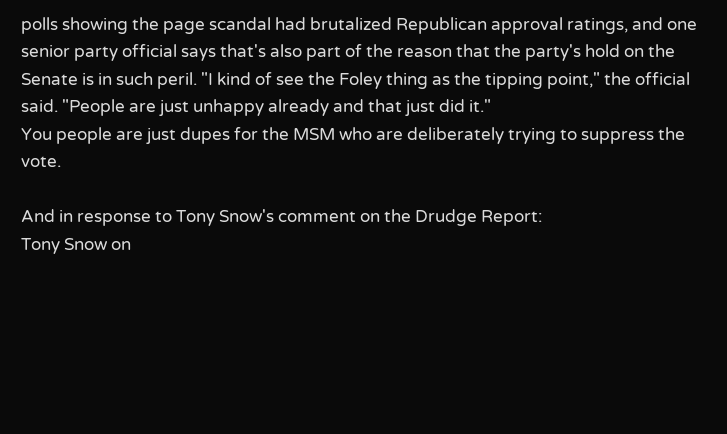polls showing the page scandal had brutalized Republican approval ratings, and one senior party official says that's also part of the reason that the party's hold on the Senate is in such peril. "I kind of see the Foley thing as the tipping point," the official said. "People are just unhappy already and that just did it."
You people are just dupes for the MSM who are deliberately trying to suppress the vote.

And in response to Tony Snow's comment on the Drudge Report:
Tony Snow on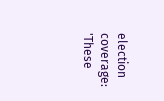election coverage: 'These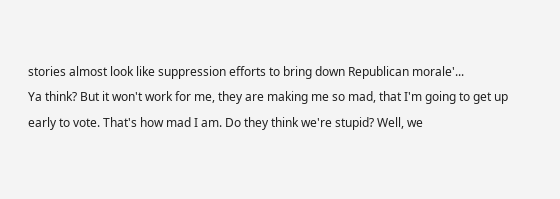stories almost look like suppression efforts to bring down Republican morale'...
Ya think? But it won't work for me, they are making me so mad, that I'm going to get up early to vote. That's how mad I am. Do they think we're stupid? Well, we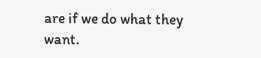are if we do what they want.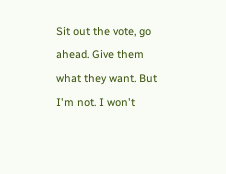Sit out the vote, go ahead. Give them what they want. But I'm not. I won't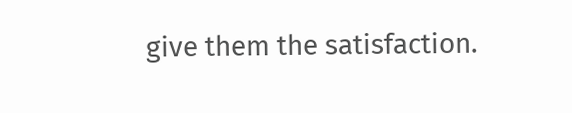give them the satisfaction.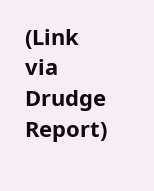(Link via Drudge Report)